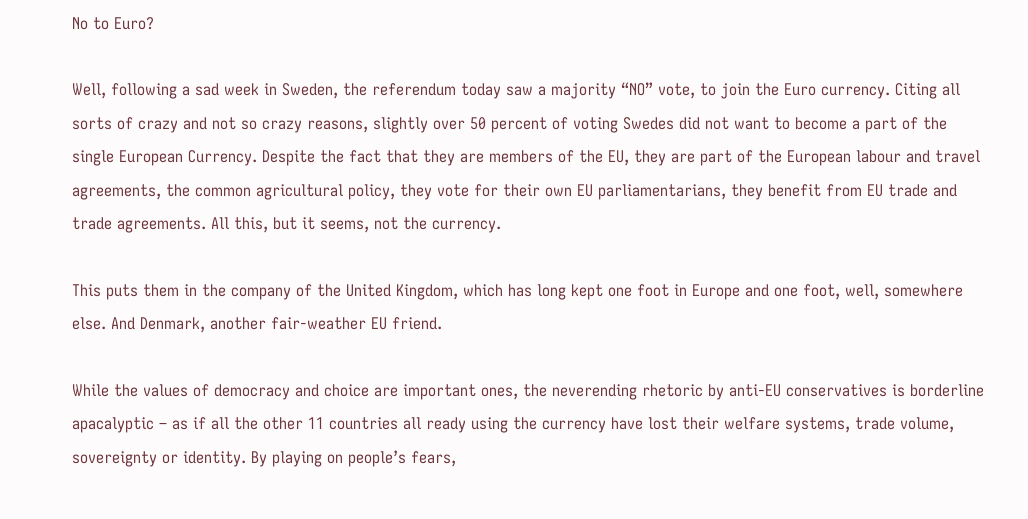No to Euro?

Well, following a sad week in Sweden, the referendum today saw a majority “NO” vote, to join the Euro currency. Citing all sorts of crazy and not so crazy reasons, slightly over 50 percent of voting Swedes did not want to become a part of the single European Currency. Despite the fact that they are members of the EU, they are part of the European labour and travel agreements, the common agricultural policy, they vote for their own EU parliamentarians, they benefit from EU trade and trade agreements. All this, but it seems, not the currency.

This puts them in the company of the United Kingdom, which has long kept one foot in Europe and one foot, well, somewhere else. And Denmark, another fair-weather EU friend.

While the values of democracy and choice are important ones, the neverending rhetoric by anti-EU conservatives is borderline apacalyptic – as if all the other 11 countries all ready using the currency have lost their welfare systems, trade volume, sovereignty or identity. By playing on people’s fears,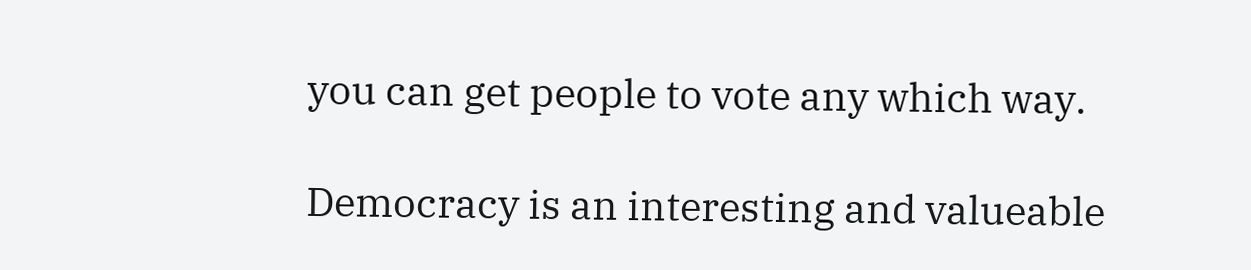you can get people to vote any which way.

Democracy is an interesting and valueable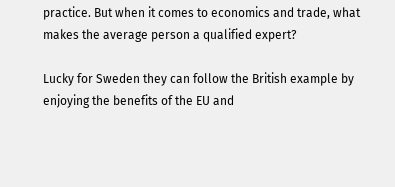practice. But when it comes to economics and trade, what makes the average person a qualified expert?

Lucky for Sweden they can follow the British example by enjoying the benefits of the EU and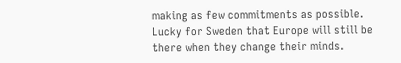making as few commitments as possible. Lucky for Sweden that Europe will still be there when they change their minds.